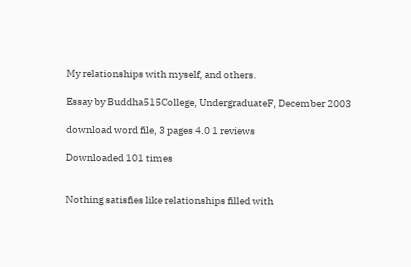My relationships with myself, and others.

Essay by Buddha515College, UndergraduateF, December 2003

download word file, 3 pages 4.0 1 reviews

Downloaded 101 times


Nothing satisfies like relationships filled with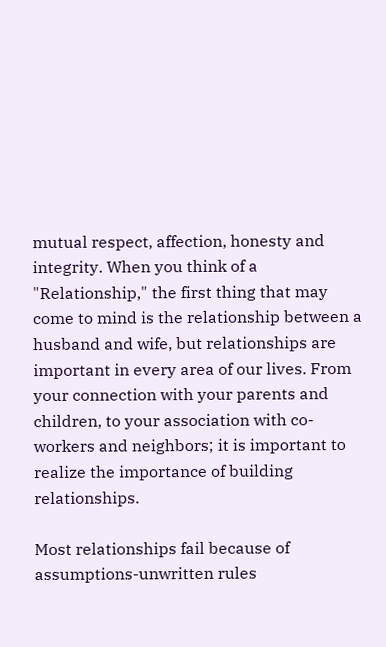mutual respect, affection, honesty and integrity. When you think of a "Relationship," the first thing that may come to mind is the relationship between a husband and wife, but relationships are important in every area of our lives. From your connection with your parents and children, to your association with co-workers and neighbors; it is important to realize the importance of building relationships.

Most relationships fail because of assumptions-unwritten rules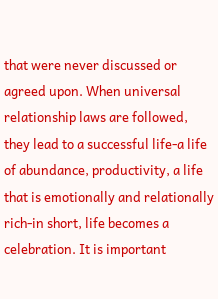that were never discussed or agreed upon. When universal relationship laws are followed, they lead to a successful life-a life of abundance, productivity, a life that is emotionally and relationally rich-in short, life becomes a celebration. It is important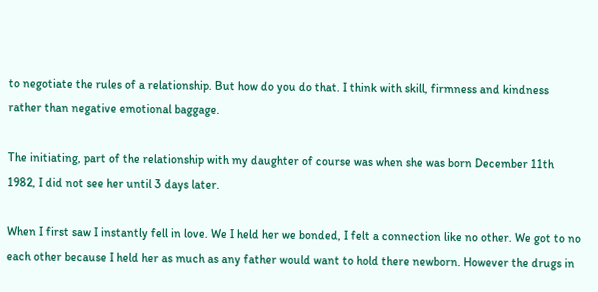to negotiate the rules of a relationship. But how do you do that. I think with skill, firmness and kindness rather than negative emotional baggage.

The initiating, part of the relationship with my daughter of course was when she was born December 11th 1982, I did not see her until 3 days later.

When I first saw I instantly fell in love. We I held her we bonded, I felt a connection like no other. We got to no each other because I held her as much as any father would want to hold there newborn. However the drugs in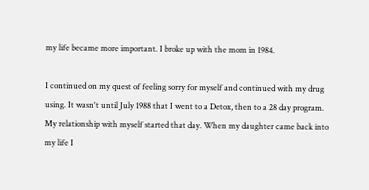my life became more important. I broke up with the mom in 1984.

I continued on my quest of feeling sorry for myself and continued with my drug using. It wasn't until July 1988 that I went to a Detox, then to a 28 day program. My relationship with myself started that day. When my daughter came back into my life I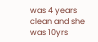was 4 years clean and she was 10yrs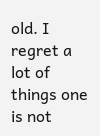old. I regret a lot of things one is not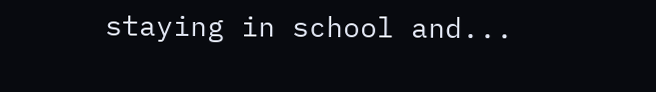staying in school and...